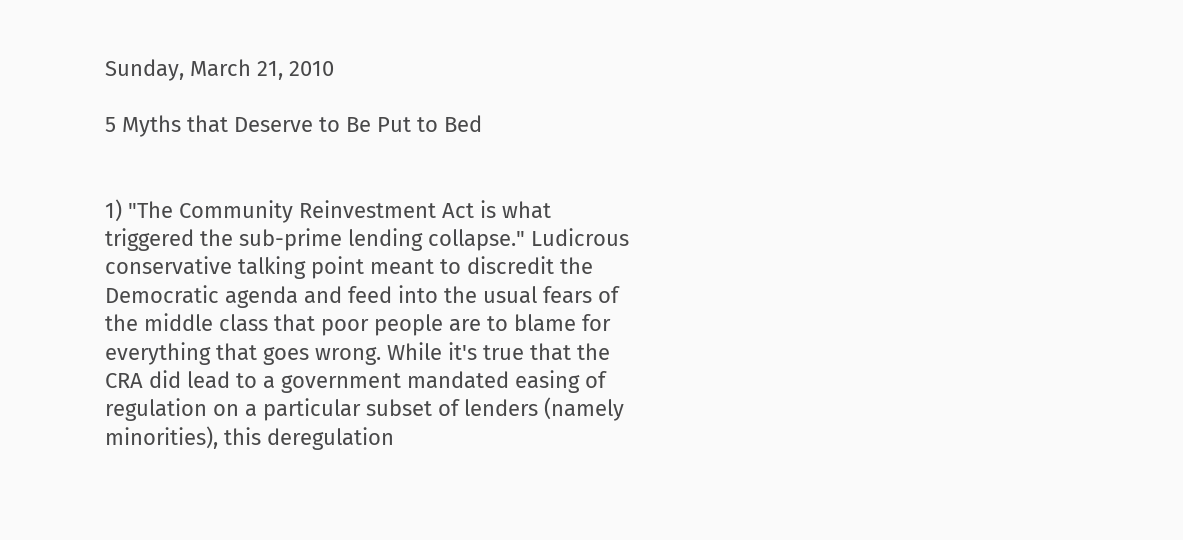Sunday, March 21, 2010

5 Myths that Deserve to Be Put to Bed


1) "The Community Reinvestment Act is what triggered the sub-prime lending collapse." Ludicrous conservative talking point meant to discredit the Democratic agenda and feed into the usual fears of the middle class that poor people are to blame for everything that goes wrong. While it's true that the CRA did lead to a government mandated easing of regulation on a particular subset of lenders (namely minorities), this deregulation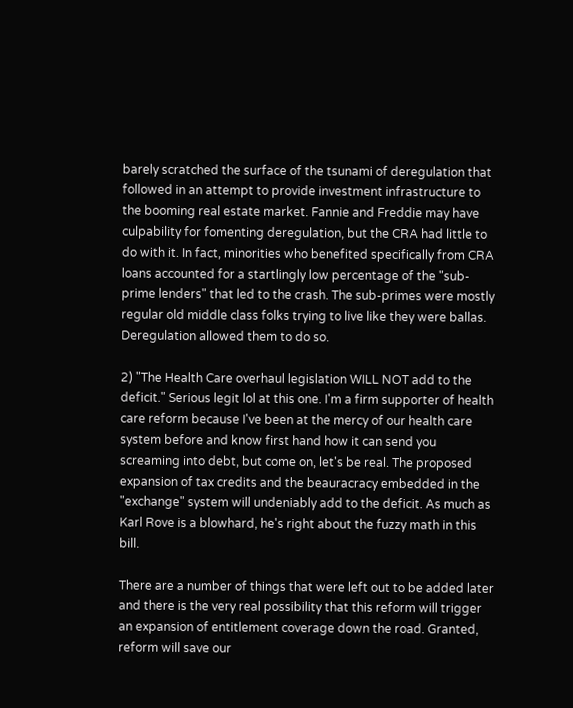barely scratched the surface of the tsunami of deregulation that followed in an attempt to provide investment infrastructure to the booming real estate market. Fannie and Freddie may have culpability for fomenting deregulation, but the CRA had little to do with it. In fact, minorities who benefited specifically from CRA loans accounted for a startlingly low percentage of the "sub-prime lenders" that led to the crash. The sub-primes were mostly regular old middle class folks trying to live like they were ballas. Deregulation allowed them to do so.

2) "The Health Care overhaul legislation WILL NOT add to the deficit." Serious legit lol at this one. I'm a firm supporter of health care reform because I've been at the mercy of our health care system before and know first hand how it can send you screaming into debt, but come on, let's be real. The proposed expansion of tax credits and the beauracracy embedded in the "exchange" system will undeniably add to the deficit. As much as Karl Rove is a blowhard, he's right about the fuzzy math in this bill.

There are a number of things that were left out to be added later and there is the very real possibility that this reform will trigger an expansion of entitlement coverage down the road. Granted, reform will save our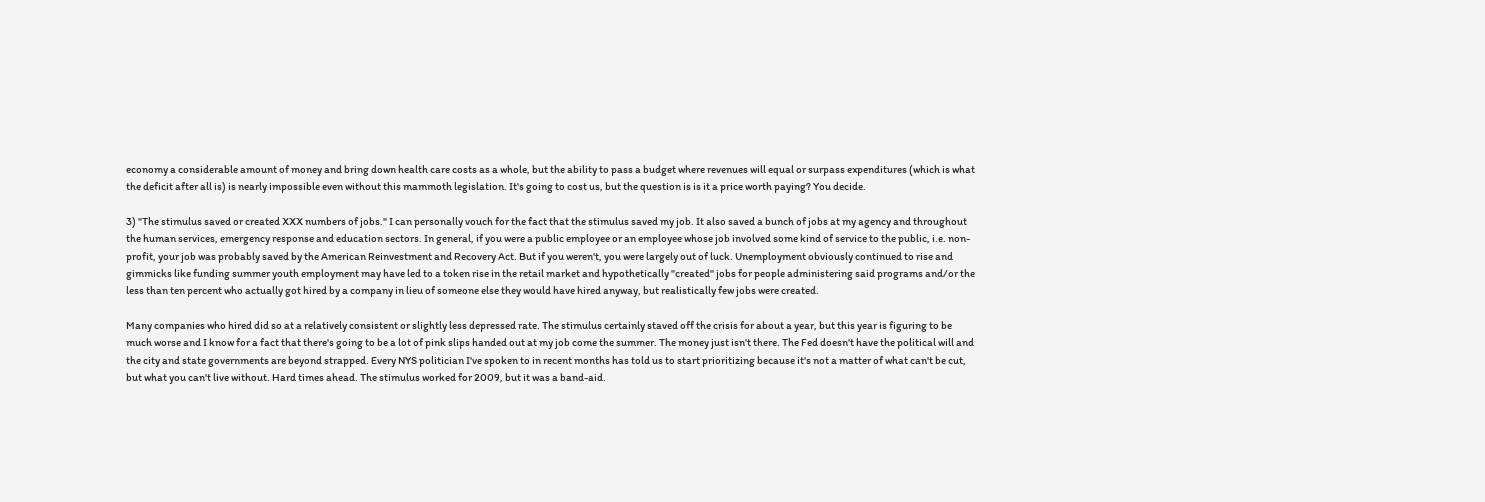economy a considerable amount of money and bring down health care costs as a whole, but the ability to pass a budget where revenues will equal or surpass expenditures (which is what the deficit after all is) is nearly impossible even without this mammoth legislation. It's going to cost us, but the question is is it a price worth paying? You decide.

3) "The stimulus saved or created XXX numbers of jobs." I can personally vouch for the fact that the stimulus saved my job. It also saved a bunch of jobs at my agency and throughout the human services, emergency response and education sectors. In general, if you were a public employee or an employee whose job involved some kind of service to the public, i.e. non-profit, your job was probably saved by the American Reinvestment and Recovery Act. But if you weren't, you were largely out of luck. Unemployment obviously continued to rise and gimmicks like funding summer youth employment may have led to a token rise in the retail market and hypothetically "created" jobs for people administering said programs and/or the less than ten percent who actually got hired by a company in lieu of someone else they would have hired anyway, but realistically few jobs were created.

Many companies who hired did so at a relatively consistent or slightly less depressed rate. The stimulus certainly staved off the crisis for about a year, but this year is figuring to be much worse and I know for a fact that there's going to be a lot of pink slips handed out at my job come the summer. The money just isn't there. The Fed doesn't have the political will and the city and state governments are beyond strapped. Every NYS politician I've spoken to in recent months has told us to start prioritizing because it's not a matter of what can't be cut, but what you can't live without. Hard times ahead. The stimulus worked for 2009, but it was a band-aid.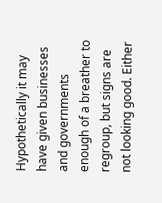Hypothetically it may have given businesses and governments enough of a breather to regroup, but signs are not looking good. Either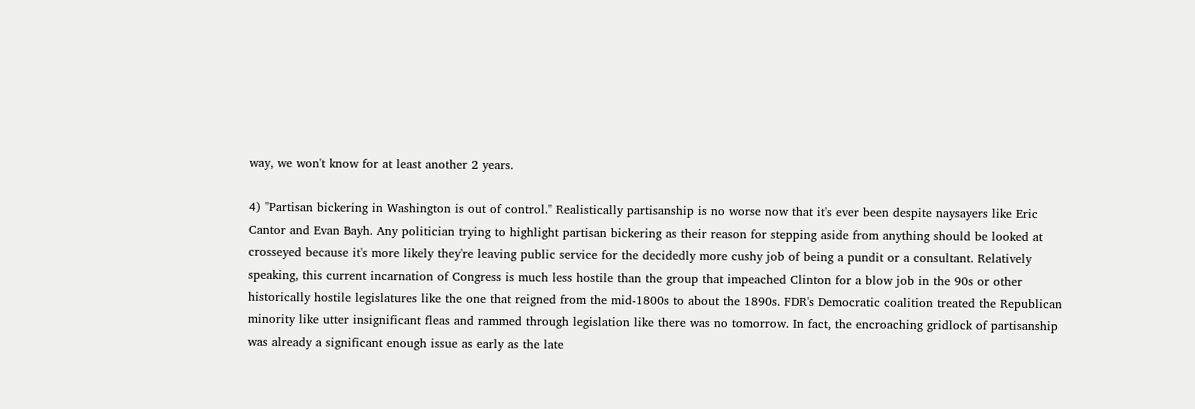way, we won't know for at least another 2 years.

4) "Partisan bickering in Washington is out of control." Realistically partisanship is no worse now that it's ever been despite naysayers like Eric Cantor and Evan Bayh. Any politician trying to highlight partisan bickering as their reason for stepping aside from anything should be looked at crosseyed because it's more likely they're leaving public service for the decidedly more cushy job of being a pundit or a consultant. Relatively speaking, this current incarnation of Congress is much less hostile than the group that impeached Clinton for a blow job in the 90s or other historically hostile legislatures like the one that reigned from the mid-1800s to about the 1890s. FDR's Democratic coalition treated the Republican minority like utter insignificant fleas and rammed through legislation like there was no tomorrow. In fact, the encroaching gridlock of partisanship was already a significant enough issue as early as the late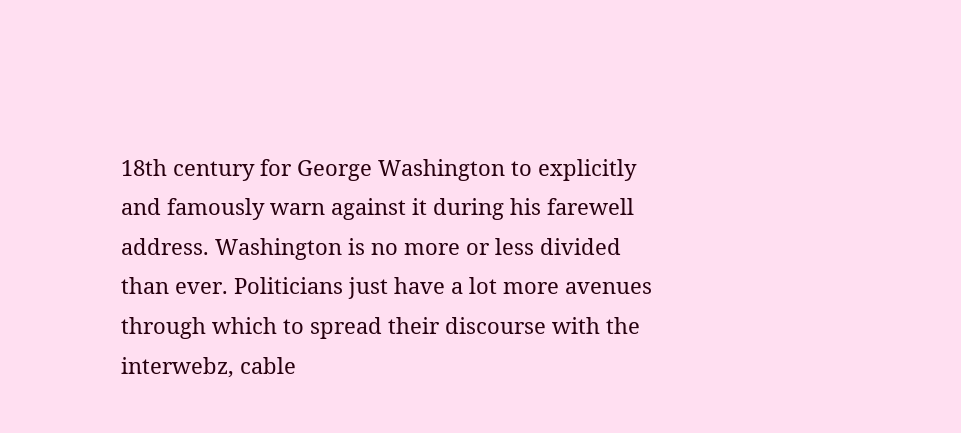18th century for George Washington to explicitly and famously warn against it during his farewell address. Washington is no more or less divided than ever. Politicians just have a lot more avenues through which to spread their discourse with the interwebz, cable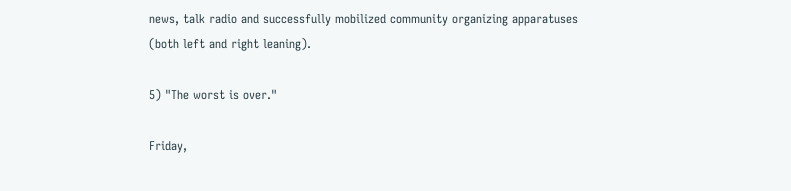news, talk radio and successfully mobilized community organizing apparatuses (both left and right leaning).

5) "The worst is over."

Friday,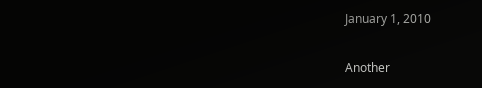January 1, 2010

Another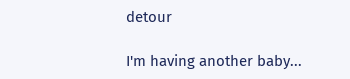detour

I'm having another baby...